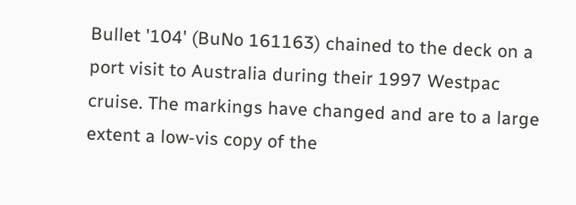Bullet '104' (BuNo 161163) chained to the deck on a port visit to Australia during their 1997 Westpac cruise. The markings have changed and are to a large extent a low-vis copy of the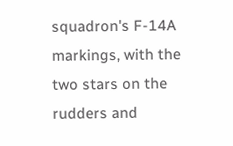squadron's F-14A markings, with the two stars on the rudders and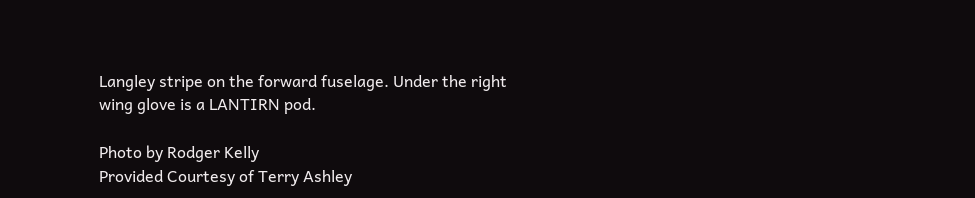Langley stripe on the forward fuselage. Under the right wing glove is a LANTIRN pod.

Photo by Rodger Kelly
Provided Courtesy of Terry Ashley